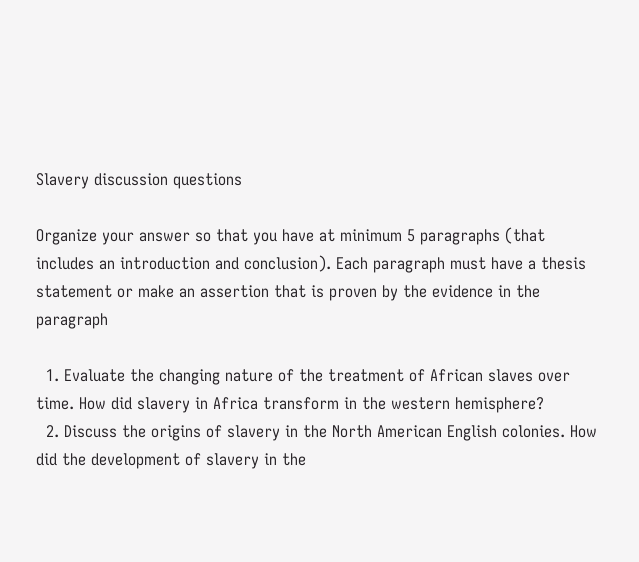Slavery discussion questions

Organize your answer so that you have at minimum 5 paragraphs (that includes an introduction and conclusion). Each paragraph must have a thesis statement or make an assertion that is proven by the evidence in the paragraph

  1. Evaluate the changing nature of the treatment of African slaves over time. How did slavery in Africa transform in the western hemisphere?
  2. Discuss the origins of slavery in the North American English colonies. How did the development of slavery in the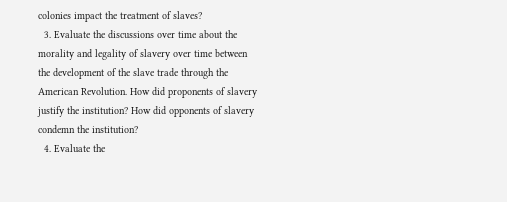colonies impact the treatment of slaves?
  3. Evaluate the discussions over time about the morality and legality of slavery over time between the development of the slave trade through the American Revolution. How did proponents of slavery justify the institution? How did opponents of slavery condemn the institution?
  4. Evaluate the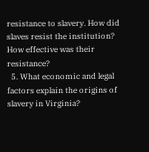resistance to slavery. How did slaves resist the institution? How effective was their resistance?
  5. What economic and legal factors explain the origins of slavery in Virginia?